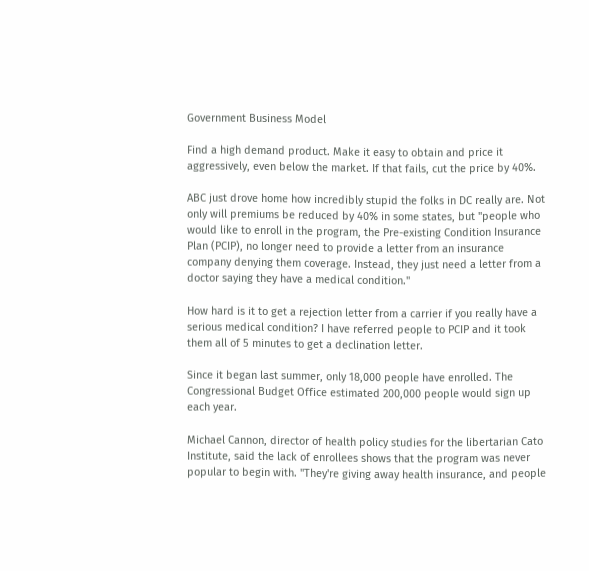Government Business Model

Find a high demand product. Make it easy to obtain and price it aggressively, even below the market. If that fails, cut the price by 40%.

ABC just drove home how incredibly stupid the folks in DC really are. Not only will premiums be reduced by 40% in some states, but "people who would like to enroll in the program, the Pre-existing Condition Insurance Plan (PCIP), no longer need to provide a letter from an insurance company denying them coverage. Instead, they just need a letter from a doctor saying they have a medical condition."

How hard is it to get a rejection letter from a carrier if you really have a serious medical condition? I have referred people to PCIP and it took them all of 5 minutes to get a declination letter.

Since it began last summer, only 18,000 people have enrolled. The Congressional Budget Office estimated 200,000 people would sign up each year.

Michael Cannon, director of health policy studies for the libertarian Cato Institute, said the lack of enrollees shows that the program was never popular to begin with. "They're giving away health insurance, and people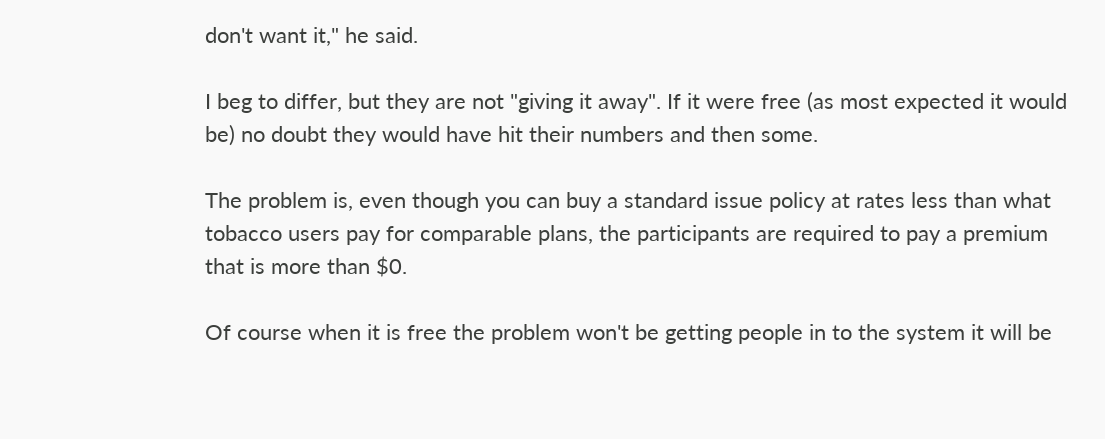don't want it," he said.

I beg to differ, but they are not "giving it away". If it were free (as most expected it would be) no doubt they would have hit their numbers and then some.

The problem is, even though you can buy a standard issue policy at rates less than what tobacco users pay for comparable plans, the participants are required to pay a premium that is more than $0.

Of course when it is free the problem won't be getting people in to the system it will be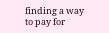finding a way to pay for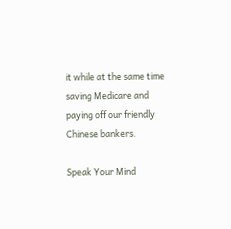it while at the same time saving Medicare and paying off our friendly Chinese bankers.

Speak Your Mind